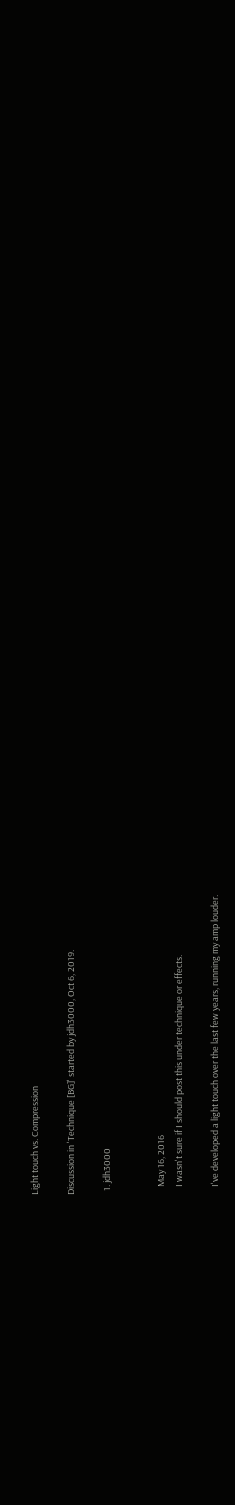Light touch vs. Compression

Discussion in 'Technique [BG]' started by jdh3000, Oct 6, 2019.

  1. jdh3000


    May 16, 2016
    I wasn't sure if I should post this under technique or effects.

    I've developed a light touch over the last few years, running my amp louder.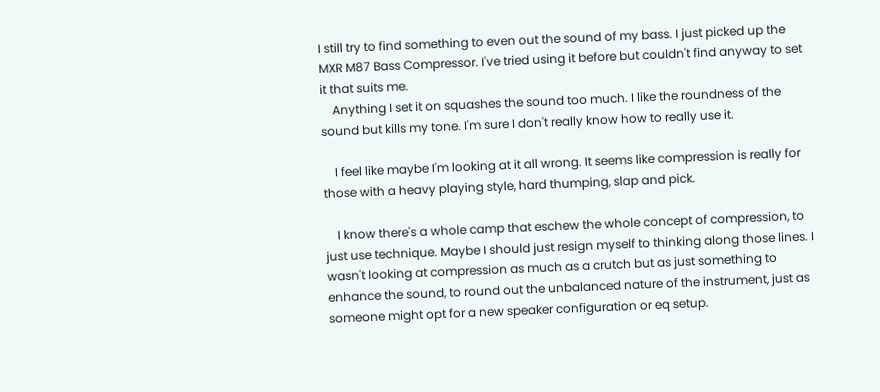I still try to find something to even out the sound of my bass. I just picked up the MXR M87 Bass Compressor. I've tried using it before but couldn't find anyway to set it that suits me.
    Anything I set it on squashes the sound too much. I like the roundness of the sound but kills my tone. I'm sure I don't really know how to really use it.

    I feel like maybe I'm looking at it all wrong. It seems like compression is really for those with a heavy playing style, hard thumping, slap and pick.

    I know there's a whole camp that eschew the whole concept of compression, to just use technique. Maybe I should just resign myself to thinking along those lines. I wasn't looking at compression as much as a crutch but as just something to enhance the sound, to round out the unbalanced nature of the instrument, just as someone might opt for a new speaker configuration or eq setup.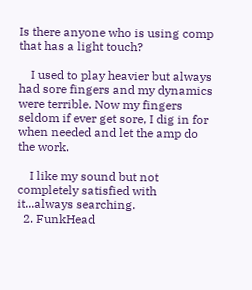Is there anyone who is using comp that has a light touch?

    I used to play heavier but always had sore fingers and my dynamics were terrible. Now my fingers seldom if ever get sore, I dig in for when needed and let the amp do the work.

    I like my sound but not completely satisfied with it...always searching.
  2. FunkHead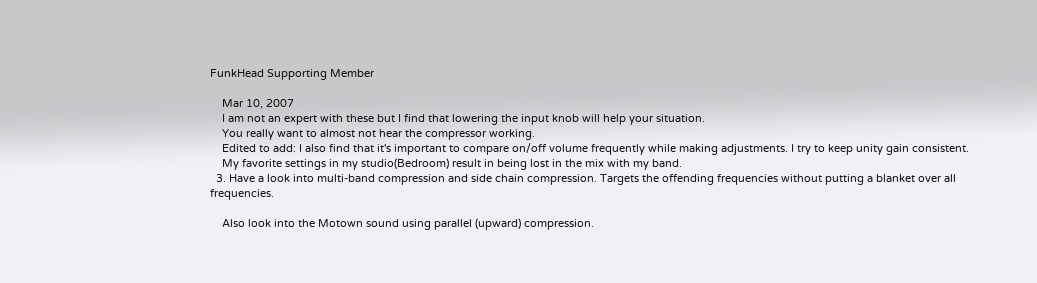FunkHead Supporting Member

    Mar 10, 2007
    I am not an expert with these but I find that lowering the input knob will help your situation.
    You really want to almost not hear the compressor working.
    Edited to add: I also find that it's important to compare on/off volume frequently while making adjustments. I try to keep unity gain consistent.
    My favorite settings in my studio(Bedroom) result in being lost in the mix with my band.
  3. Have a look into multi-band compression and side chain compression. Targets the offending frequencies without putting a blanket over all frequencies.

    Also look into the Motown sound using parallel (upward) compression.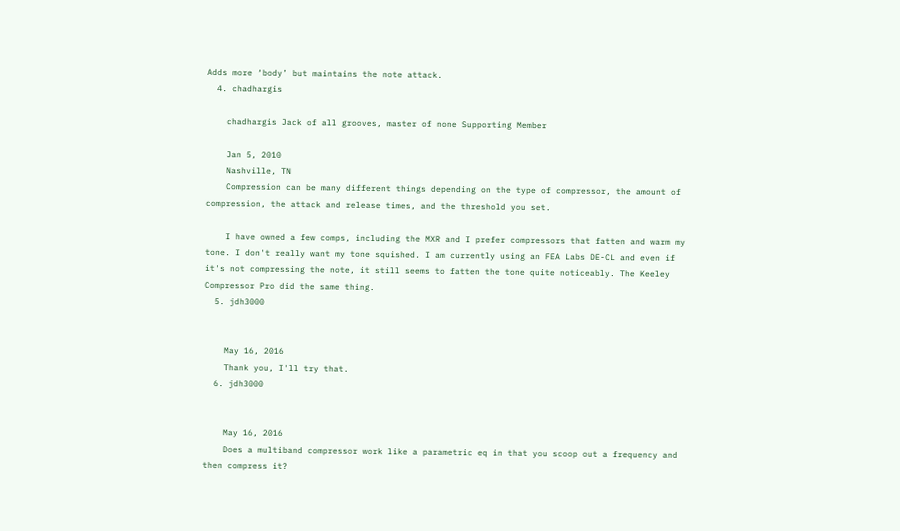Adds more ‘body’ but maintains the note attack.
  4. chadhargis

    chadhargis Jack of all grooves, master of none Supporting Member

    Jan 5, 2010
    Nashville, TN
    Compression can be many different things depending on the type of compressor, the amount of compression, the attack and release times, and the threshold you set.

    I have owned a few comps, including the MXR and I prefer compressors that fatten and warm my tone. I don't really want my tone squished. I am currently using an FEA Labs DE-CL and even if it's not compressing the note, it still seems to fatten the tone quite noticeably. The Keeley Compressor Pro did the same thing.
  5. jdh3000


    May 16, 2016
    Thank you, I'll try that.
  6. jdh3000


    May 16, 2016
    Does a multiband compressor work like a parametric eq in that you scoop out a frequency and then compress it?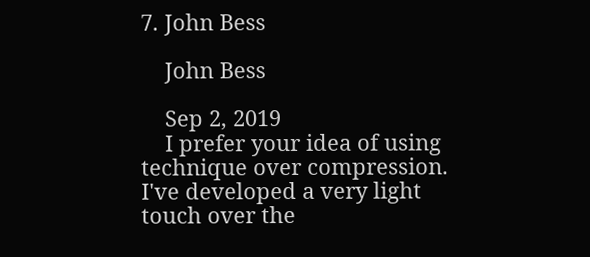7. John Bess

    John Bess

    Sep 2, 2019
    I prefer your idea of using technique over compression. I've developed a very light touch over the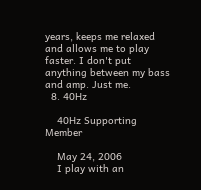years, keeps me relaxed and allows me to play faster. I don't put anything between my bass and amp. Just me.
  8. 40Hz

    40Hz Supporting Member

    May 24, 2006
    I play with an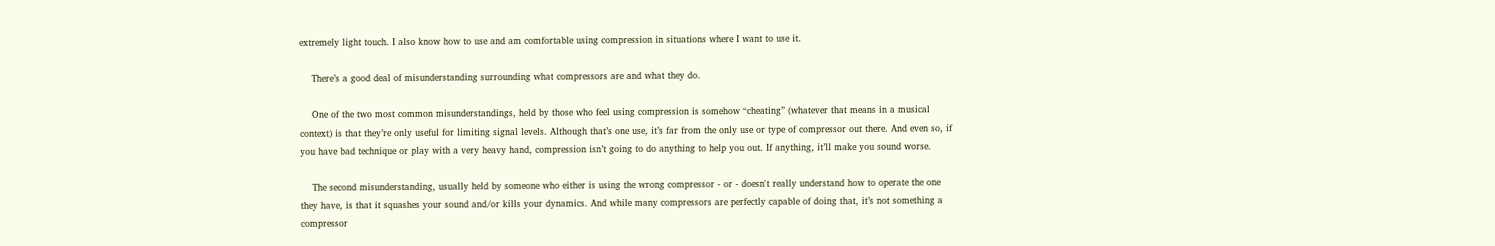extremely light touch. I also know how to use and am comfortable using compression in situations where I want to use it.

    There’s a good deal of misunderstanding surrounding what compressors are and what they do.

    One of the two most common misunderstandings, held by those who feel using compression is somehow “cheating” (whatever that means in a musical context) is that they’re only useful for limiting signal levels. Although that’s one use, it’s far from the only use or type of compressor out there. And even so, if you have bad technique or play with a very heavy hand, compression isn’t going to do anything to help you out. If anything, it’ll make you sound worse.

    The second misunderstanding, usually held by someone who either is using the wrong compressor - or - doesn't really understand how to operate the one they have, is that it squashes your sound and/or kills your dynamics. And while many compressors are perfectly capable of doing that, it’s not something a compressor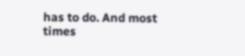has to do. And most times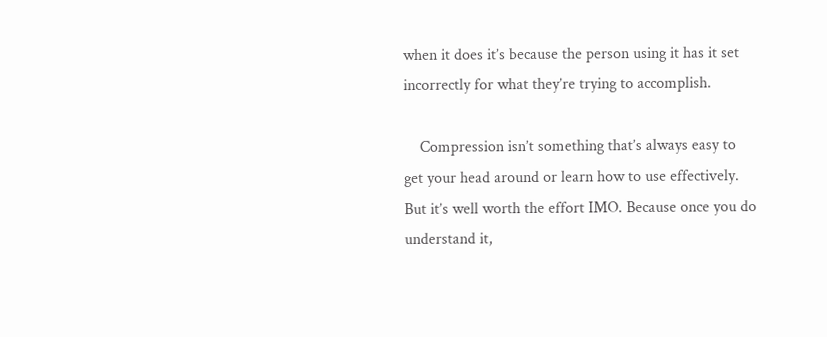when it does it’s because the person using it has it set incorrectly for what they’re trying to accomplish.

    Compression isn’t something that’s always easy to get your head around or learn how to use effectively. But it’s well worth the effort IMO. Because once you do understand it,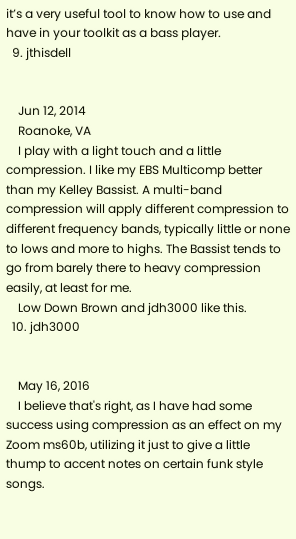it’s a very useful tool to know how to use and have in your toolkit as a bass player.
  9. jthisdell


    Jun 12, 2014
    Roanoke, VA
    I play with a light touch and a little compression. I like my EBS Multicomp better than my Kelley Bassist. A multi-band compression will apply different compression to different frequency bands, typically little or none to lows and more to highs. The Bassist tends to go from barely there to heavy compression easily, at least for me.
    Low Down Brown and jdh3000 like this.
  10. jdh3000


    May 16, 2016
    I believe that's right, as I have had some success using compression as an effect on my Zoom ms60b, utilizing it just to give a little thump to accent notes on certain funk style songs.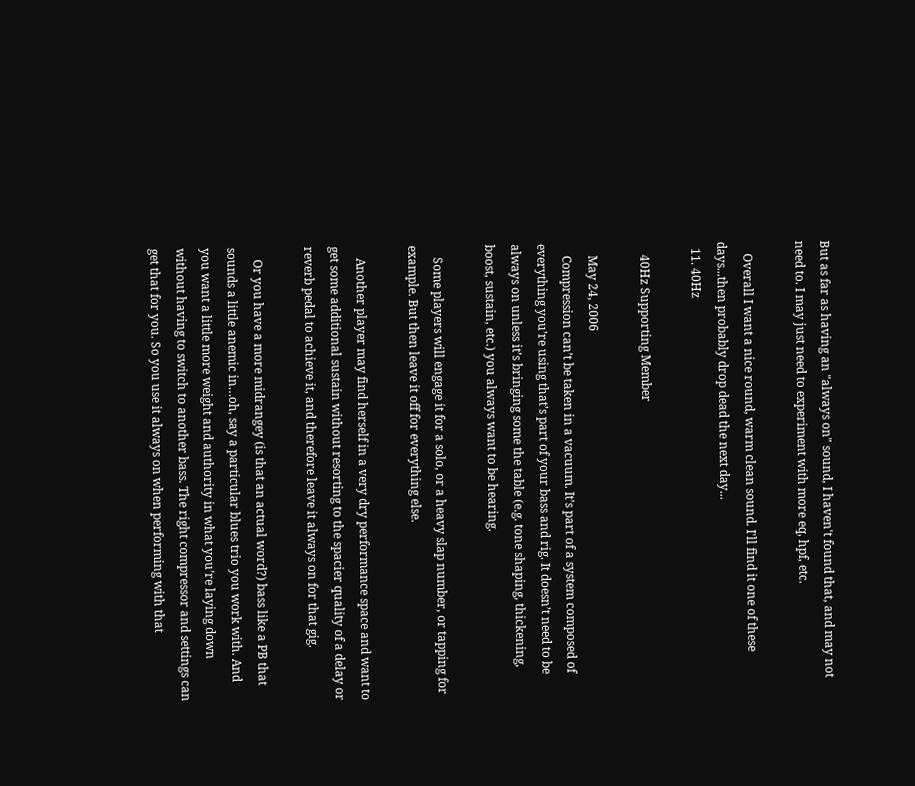But as far as having an "always on" sound, I haven't found that, and may not need to. I may just need to experiment with more eq, hpf, etc.

    Overall I want a nice round, warm clean sound. I'll find it one of these days...then probably drop dead the next day...
  11. 40Hz

    40Hz Supporting Member

    May 24, 2006
    Compression can’t be taken in a vacuum. It’s part of a system composed of everything you’re using that’s part of your bass and rig. It doesn’t need to be always on unless it’s bringing some the table (e.g. tone shaping, thickening, boost, sustain, etc.) you always want to be hearing.

    Some players will engage it for a solo, or a heavy slap number, or tapping for example. But then leave it off for everything else.

    Another player may find herself in a very dry performance space and want to get some additional sustain without resorting to the spacier quality of a delay or reverb pedal to achieve it, and therefore leave it always on for that gig.

    Or you have a more midrangey (is that an actual word?) bass like a PB that sounds a little anemic in…oh, say a particular blues trio you work with. And you want a little more weight and authority in what you’re laying down without having to switch to another bass. The right compressor and settings can get that for you. So you use it always on when performing with that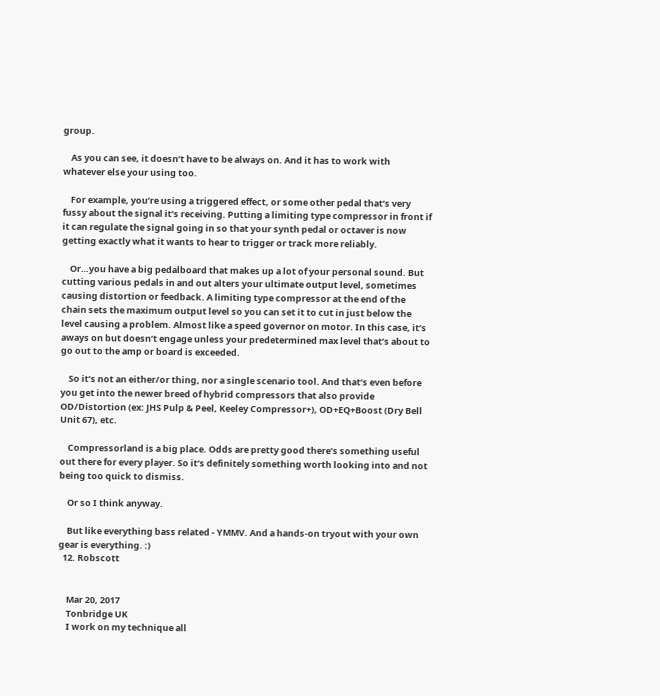group.

    As you can see, it doesn’t have to be always on. And it has to work with whatever else your using too.

    For example, you’re using a triggered effect, or some other pedal that’s very fussy about the signal it’s receiving. Putting a limiting type compressor in front if it can regulate the signal going in so that your synth pedal or octaver is now getting exactly what it wants to hear to trigger or track more reliably.

    Or…you have a big pedalboard that makes up a lot of your personal sound. But cutting various pedals in and out alters your ultimate output level, sometimes causing distortion or feedback. A limiting type compressor at the end of the chain sets the maximum output level so you can set it to cut in just below the level causing a problem. Almost like a speed governor on motor. In this case, it’s aways on but doesn’t engage unless your predetermined max level that’s about to go out to the amp or board is exceeded.

    So it’s not an either/or thing, nor a single scenario tool. And that’s even before you get into the newer breed of hybrid compressors that also provide OD/Distortion (ex: JHS Pulp & Peel, Keeley Compressor+), OD+EQ+Boost (Dry Bell Unit 67), etc.

    Compressorland is a big place. Odds are pretty good there’s something useful out there for every player. So it’s definitely something worth looking into and not being too quick to dismiss.

    Or so I think anyway.

    But like everything bass related - YMMV. And a hands-on tryout with your own gear is everything. :)
  12. Robscott


    Mar 20, 2017
    Tonbridge UK
    I work on my technique all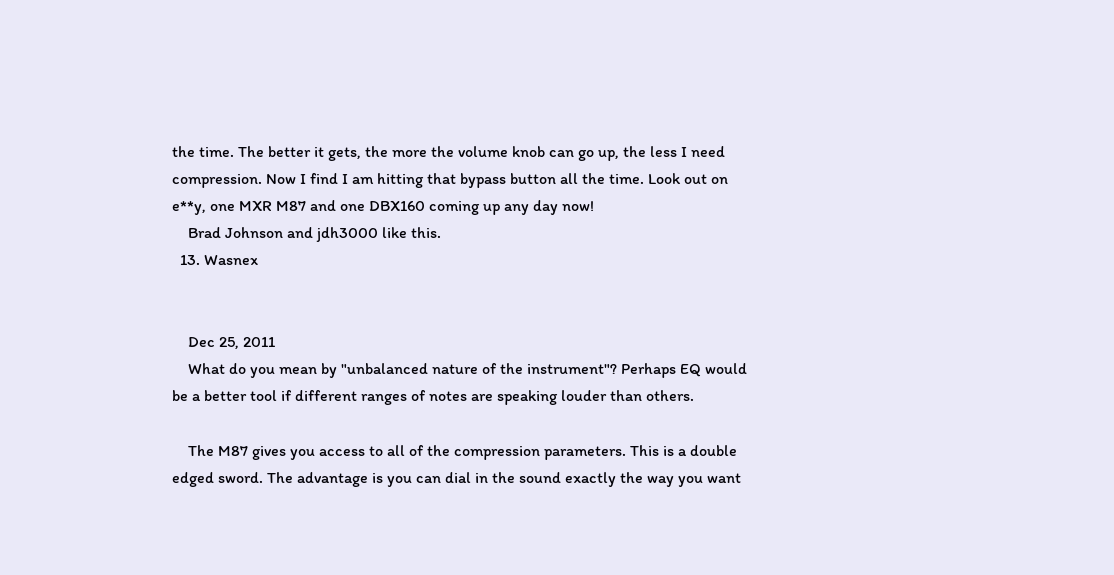the time. The better it gets, the more the volume knob can go up, the less I need compression. Now I find I am hitting that bypass button all the time. Look out on e**y, one MXR M87 and one DBX160 coming up any day now!
    Brad Johnson and jdh3000 like this.
  13. Wasnex


    Dec 25, 2011
    What do you mean by "unbalanced nature of the instrument"? Perhaps EQ would be a better tool if different ranges of notes are speaking louder than others.

    The M87 gives you access to all of the compression parameters. This is a double edged sword. The advantage is you can dial in the sound exactly the way you want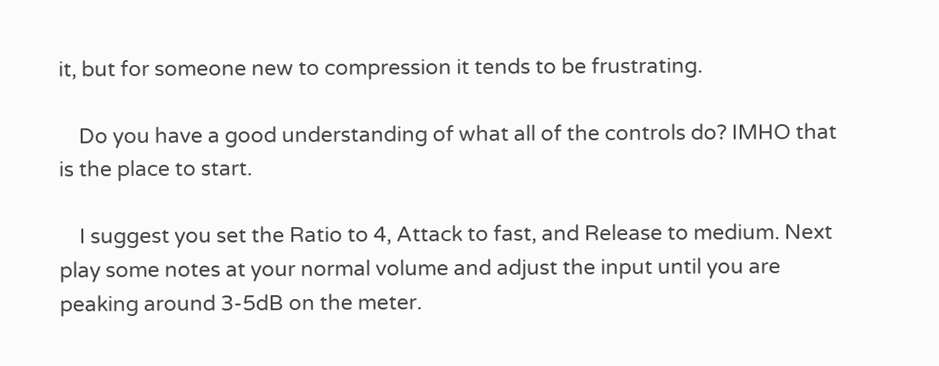it, but for someone new to compression it tends to be frustrating.

    Do you have a good understanding of what all of the controls do? IMHO that is the place to start.

    I suggest you set the Ratio to 4, Attack to fast, and Release to medium. Next play some notes at your normal volume and adjust the input until you are peaking around 3-5dB on the meter.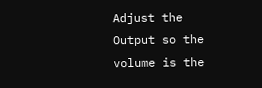Adjust the Output so the volume is the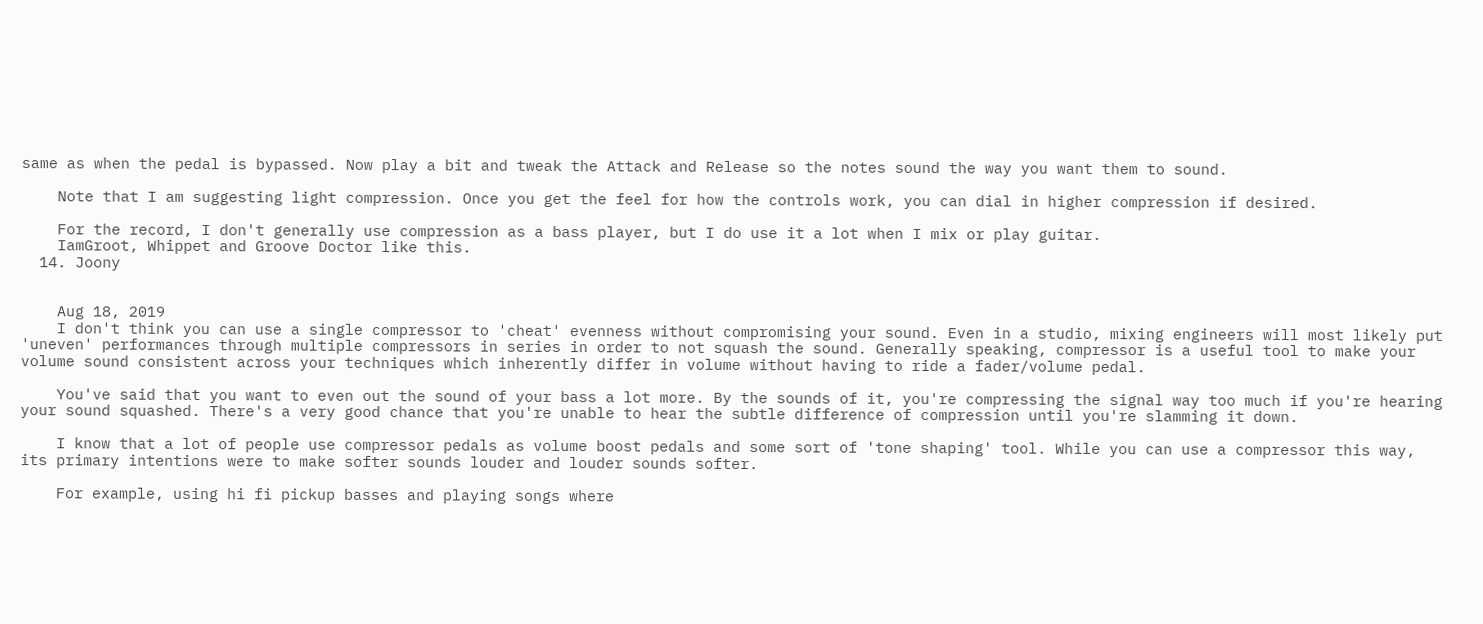same as when the pedal is bypassed. Now play a bit and tweak the Attack and Release so the notes sound the way you want them to sound.

    Note that I am suggesting light compression. Once you get the feel for how the controls work, you can dial in higher compression if desired.

    For the record, I don't generally use compression as a bass player, but I do use it a lot when I mix or play guitar.
    IamGroot, Whippet and Groove Doctor like this.
  14. Joony


    Aug 18, 2019
    I don't think you can use a single compressor to 'cheat' evenness without compromising your sound. Even in a studio, mixing engineers will most likely put 'uneven' performances through multiple compressors in series in order to not squash the sound. Generally speaking, compressor is a useful tool to make your volume sound consistent across your techniques which inherently differ in volume without having to ride a fader/volume pedal.

    You've said that you want to even out the sound of your bass a lot more. By the sounds of it, you're compressing the signal way too much if you're hearing your sound squashed. There's a very good chance that you're unable to hear the subtle difference of compression until you're slamming it down.

    I know that a lot of people use compressor pedals as volume boost pedals and some sort of 'tone shaping' tool. While you can use a compressor this way, its primary intentions were to make softer sounds louder and louder sounds softer.

    For example, using hi fi pickup basses and playing songs where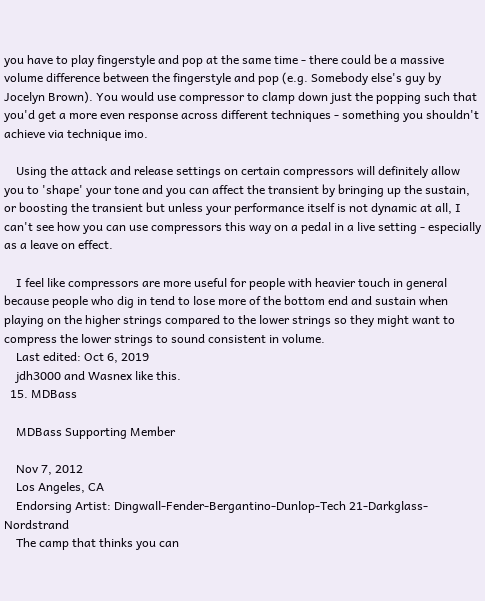you have to play fingerstyle and pop at the same time - there could be a massive volume difference between the fingerstyle and pop (e.g. Somebody else's guy by Jocelyn Brown). You would use compressor to clamp down just the popping such that you'd get a more even response across different techniques - something you shouldn't achieve via technique imo.

    Using the attack and release settings on certain compressors will definitely allow you to 'shape' your tone and you can affect the transient by bringing up the sustain, or boosting the transient but unless your performance itself is not dynamic at all, I can't see how you can use compressors this way on a pedal in a live setting - especially as a leave on effect.

    I feel like compressors are more useful for people with heavier touch in general because people who dig in tend to lose more of the bottom end and sustain when playing on the higher strings compared to the lower strings so they might want to compress the lower strings to sound consistent in volume.
    Last edited: Oct 6, 2019
    jdh3000 and Wasnex like this.
  15. MDBass

    MDBass Supporting Member

    Nov 7, 2012
    Los Angeles, CA
    Endorsing Artist: Dingwall-Fender-Bergantino-Dunlop-Tech 21-Darkglass-Nordstrand
    The camp that thinks you can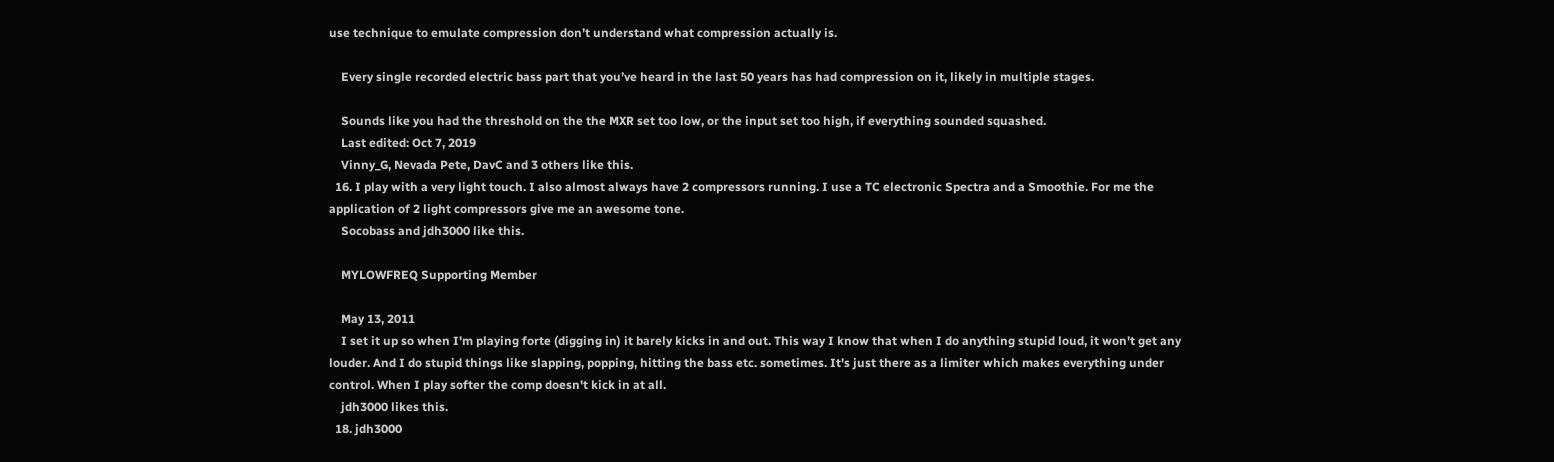use technique to emulate compression don’t understand what compression actually is.

    Every single recorded electric bass part that you’ve heard in the last 50 years has had compression on it, likely in multiple stages.

    Sounds like you had the threshold on the the MXR set too low, or the input set too high, if everything sounded squashed.
    Last edited: Oct 7, 2019
    Vinny_G, Nevada Pete, DavC and 3 others like this.
  16. I play with a very light touch. I also almost always have 2 compressors running. I use a TC electronic Spectra and a Smoothie. For me the application of 2 light compressors give me an awesome tone.
    Socobass and jdh3000 like this.

    MYLOWFREQ Supporting Member

    May 13, 2011
    I set it up so when I'm playing forte (digging in) it barely kicks in and out. This way I know that when I do anything stupid loud, it won't get any louder. And I do stupid things like slapping, popping, hitting the bass etc. sometimes. It's just there as a limiter which makes everything under control. When I play softer the comp doesn't kick in at all.
    jdh3000 likes this.
  18. jdh3000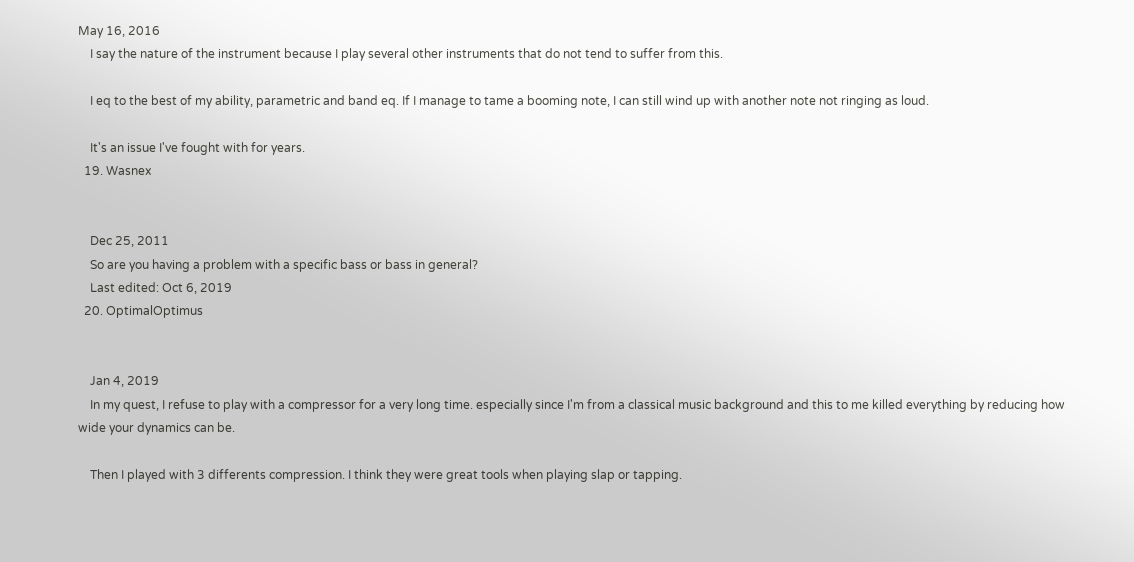May 16, 2016
    I say the nature of the instrument because I play several other instruments that do not tend to suffer from this.

    I eq to the best of my ability, parametric and band eq. If I manage to tame a booming note, I can still wind up with another note not ringing as loud.

    It's an issue I've fought with for years.
  19. Wasnex


    Dec 25, 2011
    So are you having a problem with a specific bass or bass in general?
    Last edited: Oct 6, 2019
  20. OptimalOptimus


    Jan 4, 2019
    In my quest, I refuse to play with a compressor for a very long time. especially since I'm from a classical music background and this to me killed everything by reducing how wide your dynamics can be.

    Then I played with 3 differents compression. I think they were great tools when playing slap or tapping.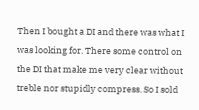Then I bought a DI and there was what I was looking for. There some control on the DI that make me very clear without treble nor stupidly compress. So I sold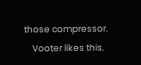those compressor.
    Vooter likes this.